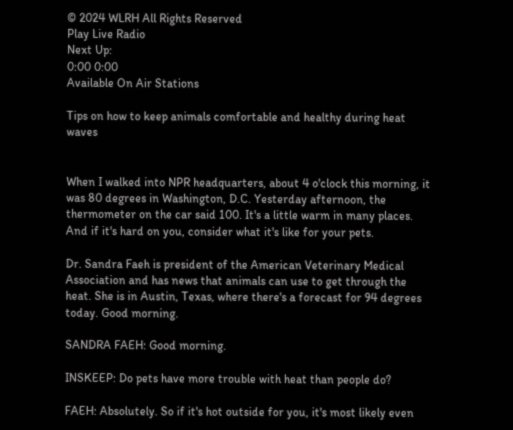© 2024 WLRH All Rights Reserved
Play Live Radio
Next Up:
0:00 0:00
Available On Air Stations

Tips on how to keep animals comfortable and healthy during heat waves


When I walked into NPR headquarters, about 4 o'clock this morning, it was 80 degrees in Washington, D.C. Yesterday afternoon, the thermometer on the car said 100. It's a little warm in many places. And if it's hard on you, consider what it's like for your pets.

Dr. Sandra Faeh is president of the American Veterinary Medical Association and has news that animals can use to get through the heat. She is in Austin, Texas, where there's a forecast for 94 degrees today. Good morning.

SANDRA FAEH: Good morning.

INSKEEP: Do pets have more trouble with heat than people do?

FAEH: Absolutely. So if it's hot outside for you, it's most likely even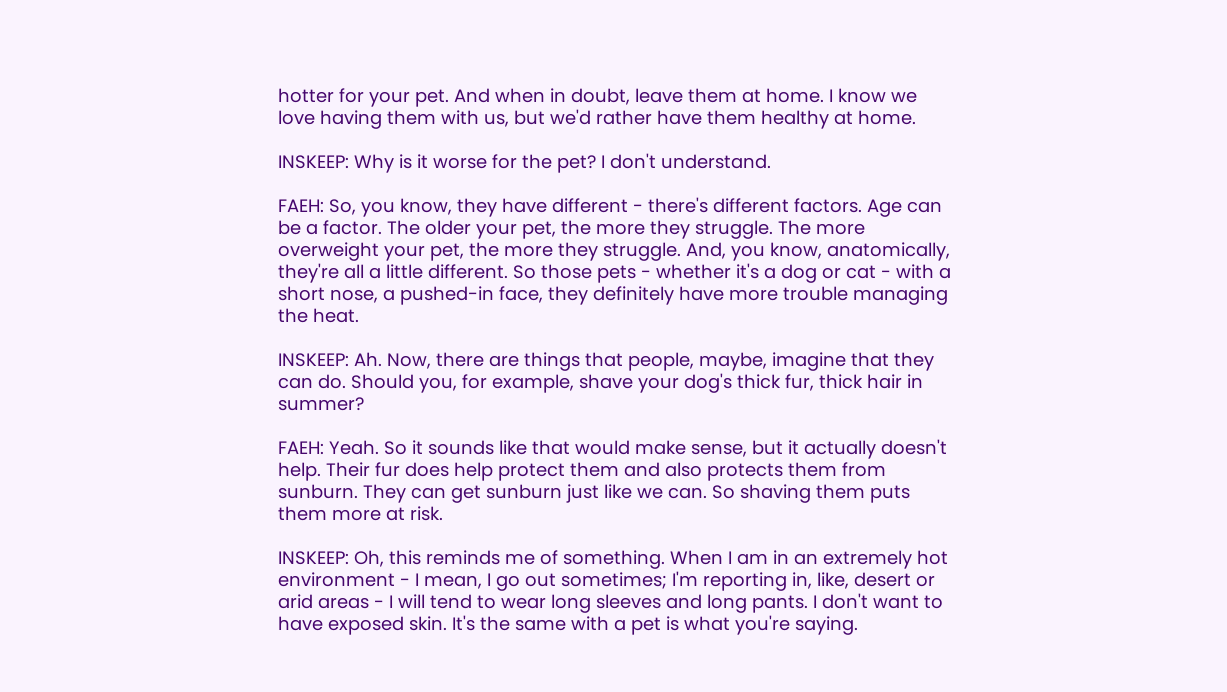hotter for your pet. And when in doubt, leave them at home. I know we love having them with us, but we'd rather have them healthy at home.

INSKEEP: Why is it worse for the pet? I don't understand.

FAEH: So, you know, they have different - there's different factors. Age can be a factor. The older your pet, the more they struggle. The more overweight your pet, the more they struggle. And, you know, anatomically, they're all a little different. So those pets - whether it's a dog or cat - with a short nose, a pushed-in face, they definitely have more trouble managing the heat.

INSKEEP: Ah. Now, there are things that people, maybe, imagine that they can do. Should you, for example, shave your dog's thick fur, thick hair in summer?

FAEH: Yeah. So it sounds like that would make sense, but it actually doesn't help. Their fur does help protect them and also protects them from sunburn. They can get sunburn just like we can. So shaving them puts them more at risk.

INSKEEP: Oh, this reminds me of something. When I am in an extremely hot environment - I mean, I go out sometimes; I'm reporting in, like, desert or arid areas - I will tend to wear long sleeves and long pants. I don't want to have exposed skin. It's the same with a pet is what you're saying.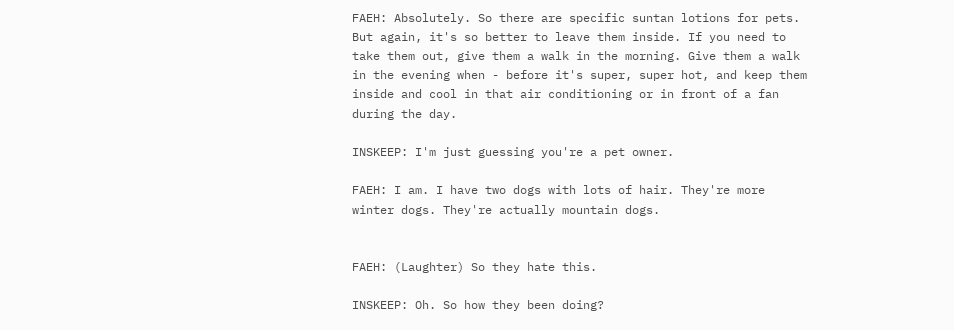FAEH: Absolutely. So there are specific suntan lotions for pets. But again, it's so better to leave them inside. If you need to take them out, give them a walk in the morning. Give them a walk in the evening when - before it's super, super hot, and keep them inside and cool in that air conditioning or in front of a fan during the day.

INSKEEP: I'm just guessing you're a pet owner.

FAEH: I am. I have two dogs with lots of hair. They're more winter dogs. They're actually mountain dogs.


FAEH: (Laughter) So they hate this.

INSKEEP: Oh. So how they been doing?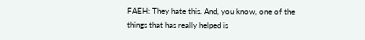FAEH: They hate this. And, you know, one of the things that has really helped is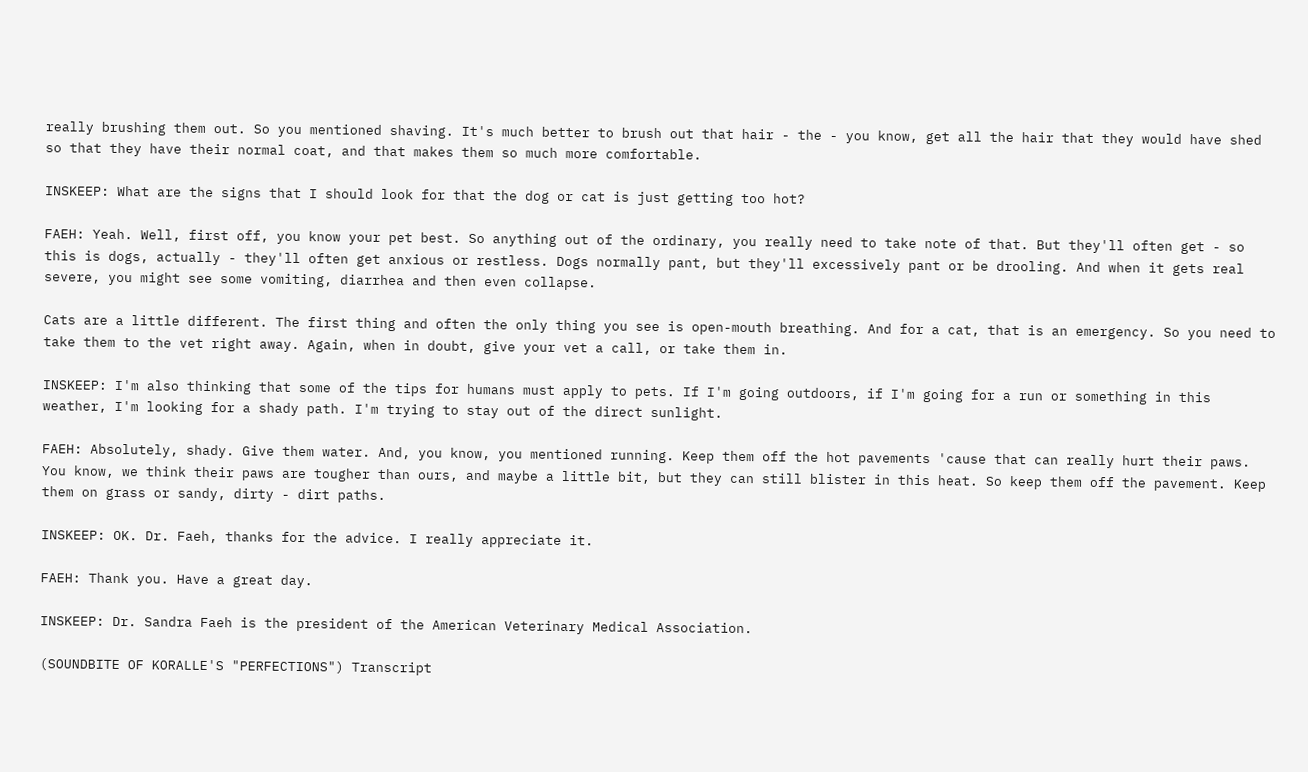really brushing them out. So you mentioned shaving. It's much better to brush out that hair - the - you know, get all the hair that they would have shed so that they have their normal coat, and that makes them so much more comfortable.

INSKEEP: What are the signs that I should look for that the dog or cat is just getting too hot?

FAEH: Yeah. Well, first off, you know your pet best. So anything out of the ordinary, you really need to take note of that. But they'll often get - so this is dogs, actually - they'll often get anxious or restless. Dogs normally pant, but they'll excessively pant or be drooling. And when it gets real severe, you might see some vomiting, diarrhea and then even collapse.

Cats are a little different. The first thing and often the only thing you see is open-mouth breathing. And for a cat, that is an emergency. So you need to take them to the vet right away. Again, when in doubt, give your vet a call, or take them in.

INSKEEP: I'm also thinking that some of the tips for humans must apply to pets. If I'm going outdoors, if I'm going for a run or something in this weather, I'm looking for a shady path. I'm trying to stay out of the direct sunlight.

FAEH: Absolutely, shady. Give them water. And, you know, you mentioned running. Keep them off the hot pavements 'cause that can really hurt their paws. You know, we think their paws are tougher than ours, and maybe a little bit, but they can still blister in this heat. So keep them off the pavement. Keep them on grass or sandy, dirty - dirt paths.

INSKEEP: OK. Dr. Faeh, thanks for the advice. I really appreciate it.

FAEH: Thank you. Have a great day.

INSKEEP: Dr. Sandra Faeh is the president of the American Veterinary Medical Association.

(SOUNDBITE OF KORALLE'S "PERFECTIONS") Transcript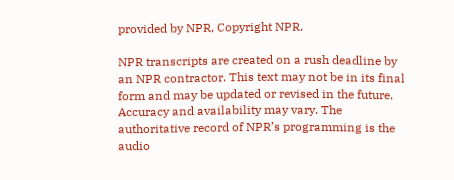provided by NPR, Copyright NPR.

NPR transcripts are created on a rush deadline by an NPR contractor. This text may not be in its final form and may be updated or revised in the future. Accuracy and availability may vary. The authoritative record of NPR’s programming is the audio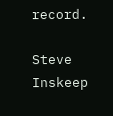record.

Steve Inskeep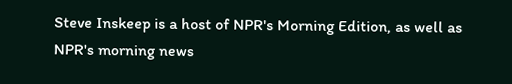Steve Inskeep is a host of NPR's Morning Edition, as well as NPR's morning news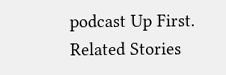podcast Up First.
Related Stories